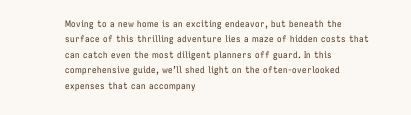Moving to a new home is an exciting endeavor, but beneath the surface of this thrilling adventure lies a maze of hidden costs that can catch even the most diligent planners off guard. In this comprehensive guide, we’ll shed light on the often-overlooked expenses that can accompany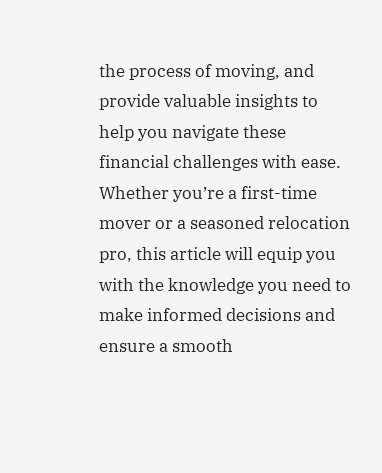the process of moving, and provide valuable insights to help you navigate these financial challenges with ease. Whether you’re a first-time mover or a seasoned relocation pro, this article will equip you with the knowledge you need to make informed decisions and ensure a smooth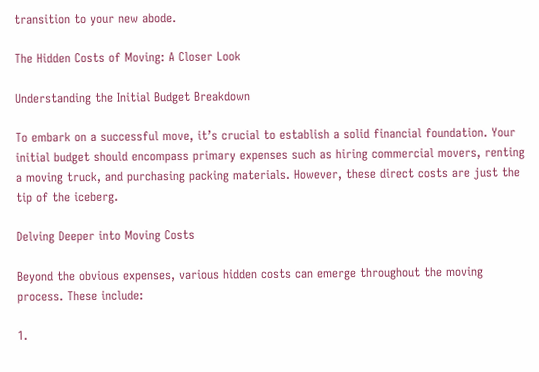transition to your new abode.

The Hidden Costs of Moving: A Closer Look

Understanding the Initial Budget Breakdown

To embark on a successful move, it’s crucial to establish a solid financial foundation. Your initial budget should encompass primary expenses such as hiring commercial movers, renting a moving truck, and purchasing packing materials. However, these direct costs are just the tip of the iceberg.

Delving Deeper into Moving Costs

Beyond the obvious expenses, various hidden costs can emerge throughout the moving process. These include:

1.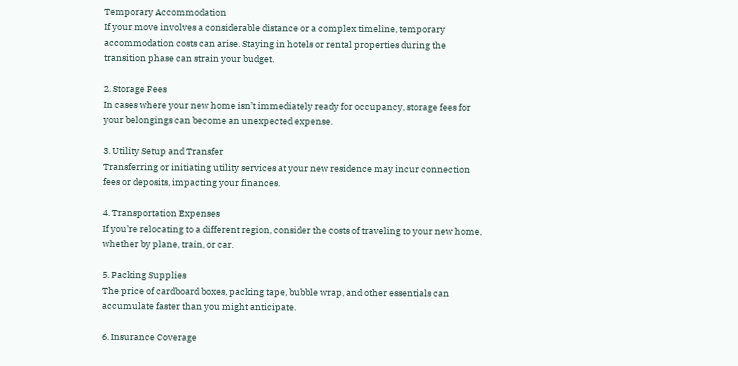Temporary Accommodation
If your move involves a considerable distance or a complex timeline, temporary accommodation costs can arise. Staying in hotels or rental properties during the transition phase can strain your budget.

2. Storage Fees
In cases where your new home isn’t immediately ready for occupancy, storage fees for your belongings can become an unexpected expense.

3. Utility Setup and Transfer
Transferring or initiating utility services at your new residence may incur connection fees or deposits, impacting your finances.

4. Transportation Expenses
If you’re relocating to a different region, consider the costs of traveling to your new home, whether by plane, train, or car.

5. Packing Supplies
The price of cardboard boxes, packing tape, bubble wrap, and other essentials can accumulate faster than you might anticipate.

6. Insurance Coverage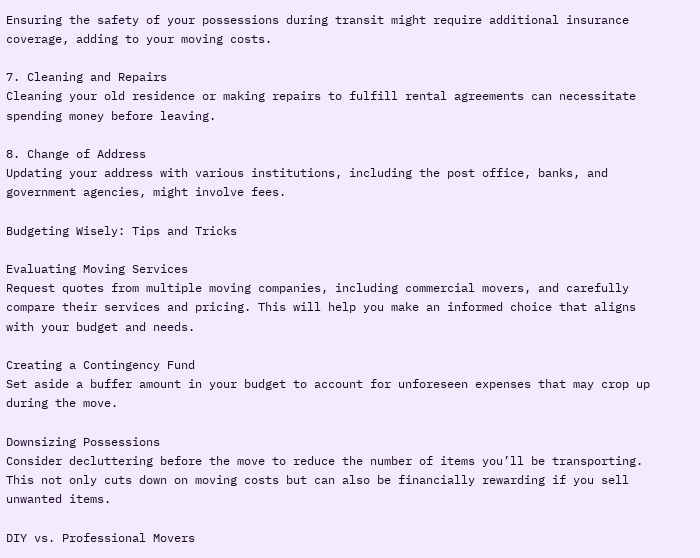Ensuring the safety of your possessions during transit might require additional insurance coverage, adding to your moving costs.

7. Cleaning and Repairs
Cleaning your old residence or making repairs to fulfill rental agreements can necessitate spending money before leaving.

8. Change of Address
Updating your address with various institutions, including the post office, banks, and government agencies, might involve fees.

Budgeting Wisely: Tips and Tricks

Evaluating Moving Services
Request quotes from multiple moving companies, including commercial movers, and carefully compare their services and pricing. This will help you make an informed choice that aligns with your budget and needs.

Creating a Contingency Fund
Set aside a buffer amount in your budget to account for unforeseen expenses that may crop up during the move.

Downsizing Possessions
Consider decluttering before the move to reduce the number of items you’ll be transporting. This not only cuts down on moving costs but can also be financially rewarding if you sell unwanted items.

DIY vs. Professional Movers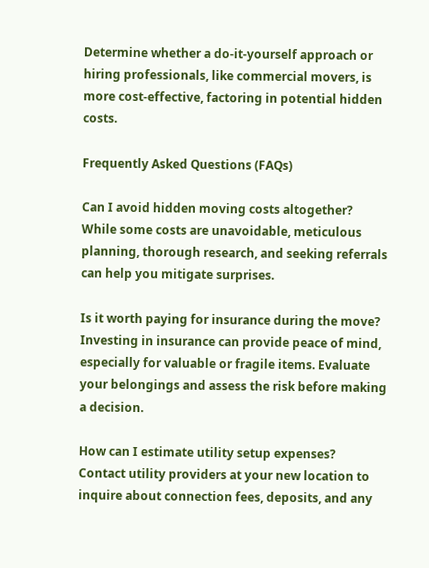Determine whether a do-it-yourself approach or hiring professionals, like commercial movers, is more cost-effective, factoring in potential hidden costs.

Frequently Asked Questions (FAQs)

Can I avoid hidden moving costs altogether?
While some costs are unavoidable, meticulous planning, thorough research, and seeking referrals can help you mitigate surprises.

Is it worth paying for insurance during the move?
Investing in insurance can provide peace of mind, especially for valuable or fragile items. Evaluate your belongings and assess the risk before making a decision.

How can I estimate utility setup expenses?
Contact utility providers at your new location to inquire about connection fees, deposits, and any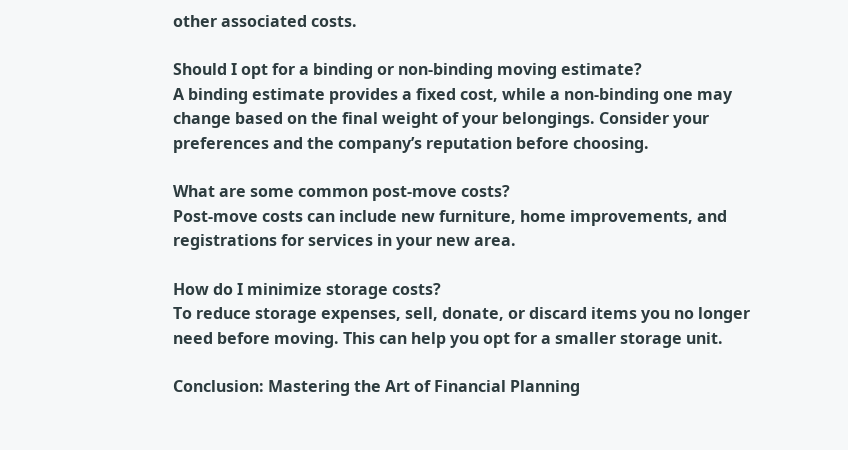other associated costs.

Should I opt for a binding or non-binding moving estimate?
A binding estimate provides a fixed cost, while a non-binding one may change based on the final weight of your belongings. Consider your preferences and the company’s reputation before choosing.

What are some common post-move costs?
Post-move costs can include new furniture, home improvements, and registrations for services in your new area.

How do I minimize storage costs?
To reduce storage expenses, sell, donate, or discard items you no longer need before moving. This can help you opt for a smaller storage unit.

Conclusion: Mastering the Art of Financial Planning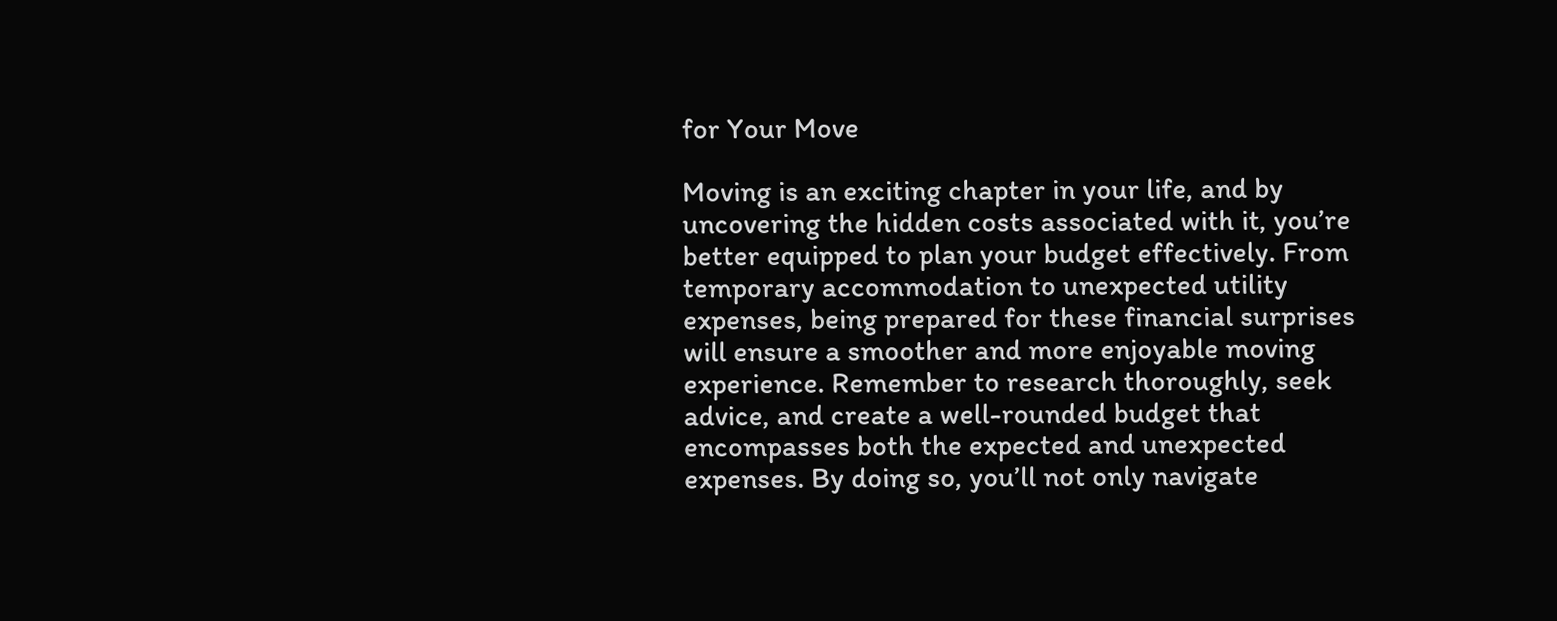for Your Move

Moving is an exciting chapter in your life, and by uncovering the hidden costs associated with it, you’re better equipped to plan your budget effectively. From temporary accommodation to unexpected utility expenses, being prepared for these financial surprises will ensure a smoother and more enjoyable moving experience. Remember to research thoroughly, seek advice, and create a well-rounded budget that encompasses both the expected and unexpected expenses. By doing so, you’ll not only navigate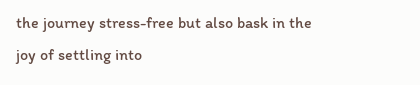the journey stress-free but also bask in the joy of settling into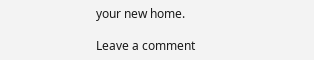your new home.

Leave a comment